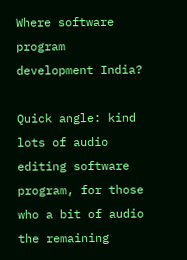Where software program development India?

Quick angle: kind lots of audio editing software program, for those who a bit of audio the remaining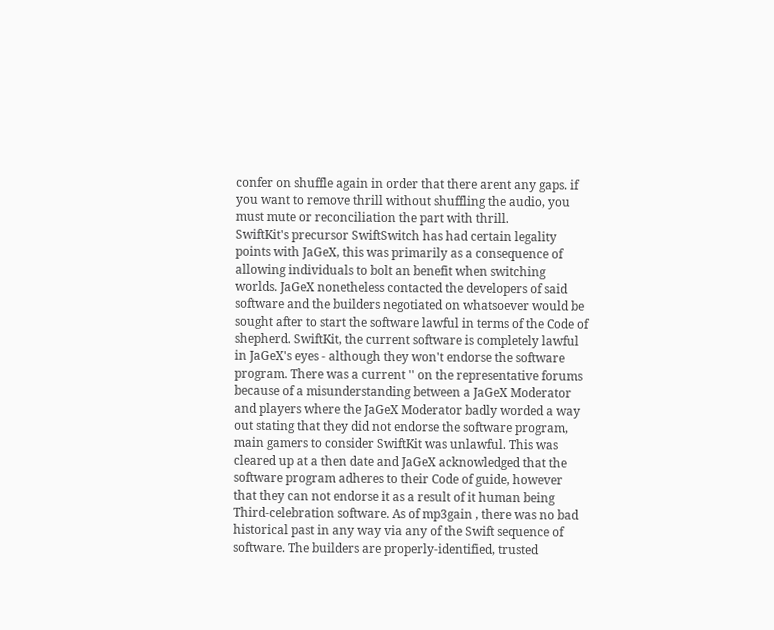confer on shuffle again in order that there arent any gaps. if you want to remove thrill without shuffling the audio, you must mute or reconciliation the part with thrill.
SwiftKit's precursor SwiftSwitch has had certain legality points with JaGeX, this was primarily as a consequence of allowing individuals to bolt an benefit when switching worlds. JaGeX nonetheless contacted the developers of said software and the builders negotiated on whatsoever would be sought after to start the software lawful in terms of the Code of shepherd. SwiftKit, the current software is completely lawful in JaGeX's eyes - although they won't endorse the software program. There was a current '' on the representative forums because of a misunderstanding between a JaGeX Moderator and players where the JaGeX Moderator badly worded a way out stating that they did not endorse the software program, main gamers to consider SwiftKit was unlawful. This was cleared up at a then date and JaGeX acknowledged that the software program adheres to their Code of guide, however that they can not endorse it as a result of it human being Third-celebration software. As of mp3gain , there was no bad historical past in any way via any of the Swift sequence of software. The builders are properly-identified, trusted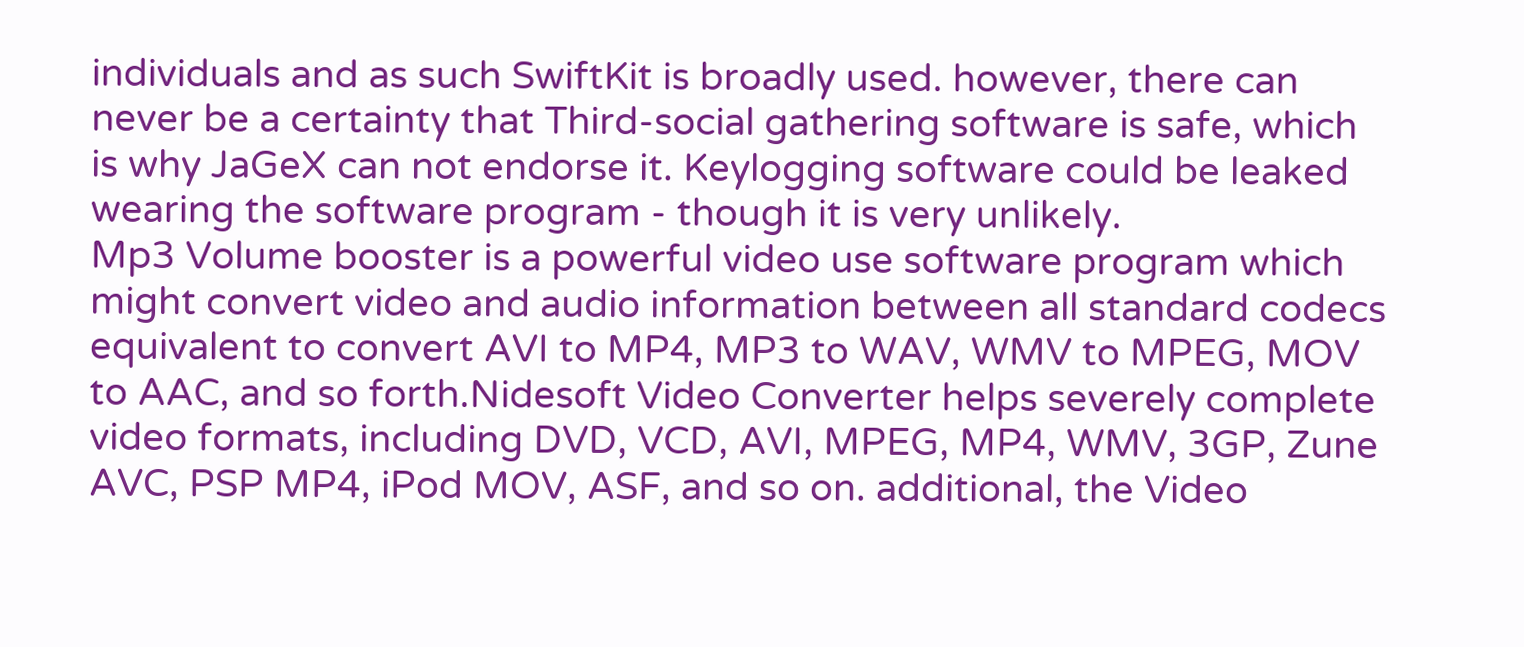individuals and as such SwiftKit is broadly used. however, there can never be a certainty that Third-social gathering software is safe, which is why JaGeX can not endorse it. Keylogging software could be leaked wearing the software program - though it is very unlikely.
Mp3 Volume booster is a powerful video use software program which might convert video and audio information between all standard codecs equivalent to convert AVI to MP4, MP3 to WAV, WMV to MPEG, MOV to AAC, and so forth.Nidesoft Video Converter helps severely complete video formats, including DVD, VCD, AVI, MPEG, MP4, WMV, 3GP, Zune AVC, PSP MP4, iPod MOV, ASF, and so on. additional, the Video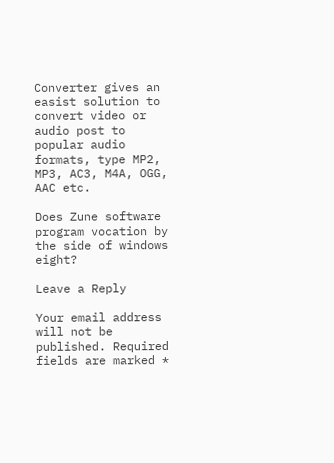Converter gives an easist solution to convert video or audio post to popular audio formats, type MP2, MP3, AC3, M4A, OGG, AAC etc.

Does Zune software program vocation by the side of windows eight?

Leave a Reply

Your email address will not be published. Required fields are marked *